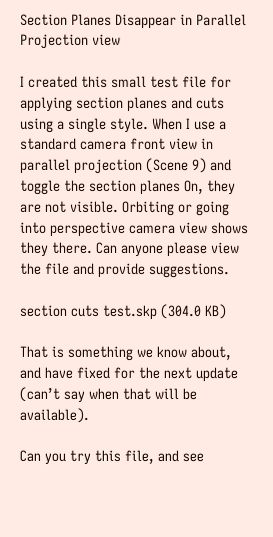Section Planes Disappear in Parallel Projection view

I created this small test file for applying section planes and cuts using a single style. When I use a standard camera front view in parallel projection (Scene 9) and toggle the section planes On, they are not visible. Orbiting or going into perspective camera view shows they there. Can anyone please view the file and provide suggestions.

section cuts test.skp (304.0 KB)

That is something we know about, and have fixed for the next update (can’t say when that will be available).

Can you try this file, and see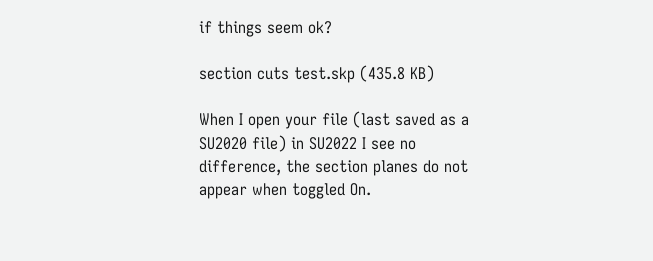if things seem ok?

section cuts test.skp (435.8 KB)

When I open your file (last saved as a SU2020 file) in SU2022 I see no difference, the section planes do not appear when toggled On.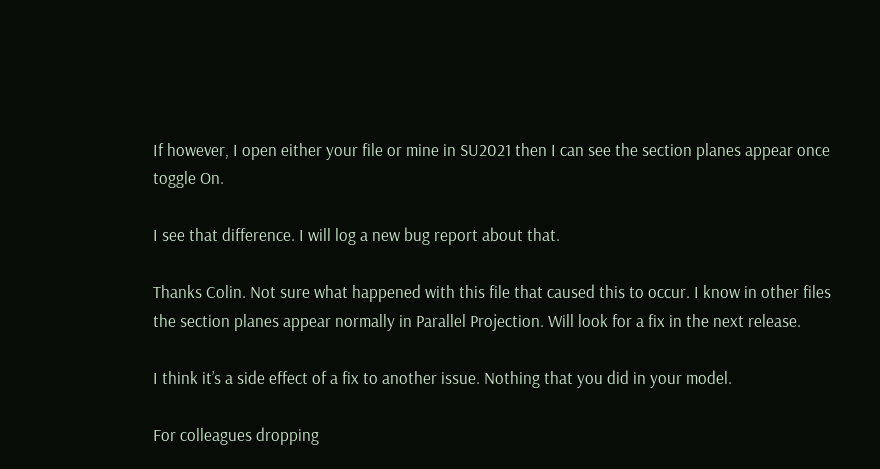If however, I open either your file or mine in SU2021 then I can see the section planes appear once toggle On.

I see that difference. I will log a new bug report about that.

Thanks Colin. Not sure what happened with this file that caused this to occur. I know in other files the section planes appear normally in Parallel Projection. Will look for a fix in the next release.

I think it’s a side effect of a fix to another issue. Nothing that you did in your model.

For colleagues dropping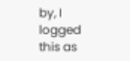by, I logged this as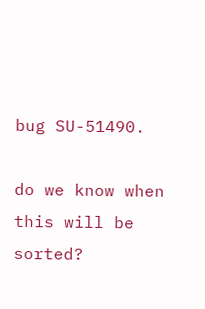bug SU-51490.

do we know when this will be sorted?